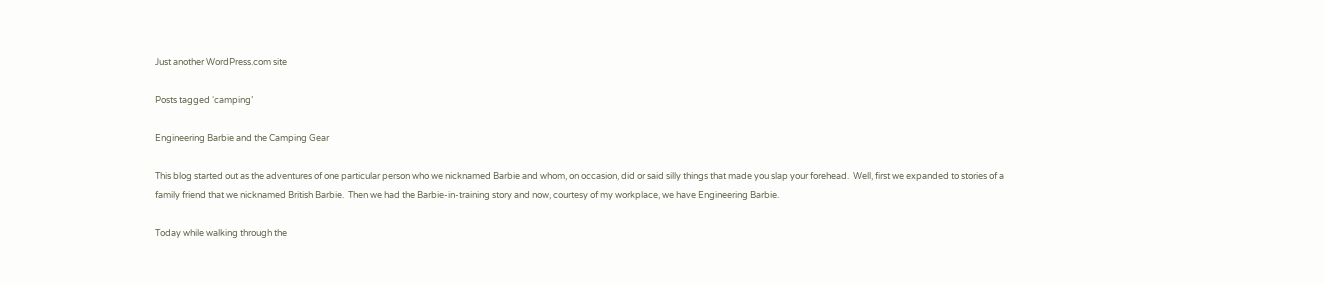Just another WordPress.com site

Posts tagged ‘camping’

Engineering Barbie and the Camping Gear

This blog started out as the adventures of one particular person who we nicknamed Barbie and whom, on occasion, did or said silly things that made you slap your forehead.  Well, first we expanded to stories of a family friend that we nicknamed British Barbie.  Then we had the Barbie-in-training story and now, courtesy of my workplace, we have Engineering Barbie.

Today while walking through the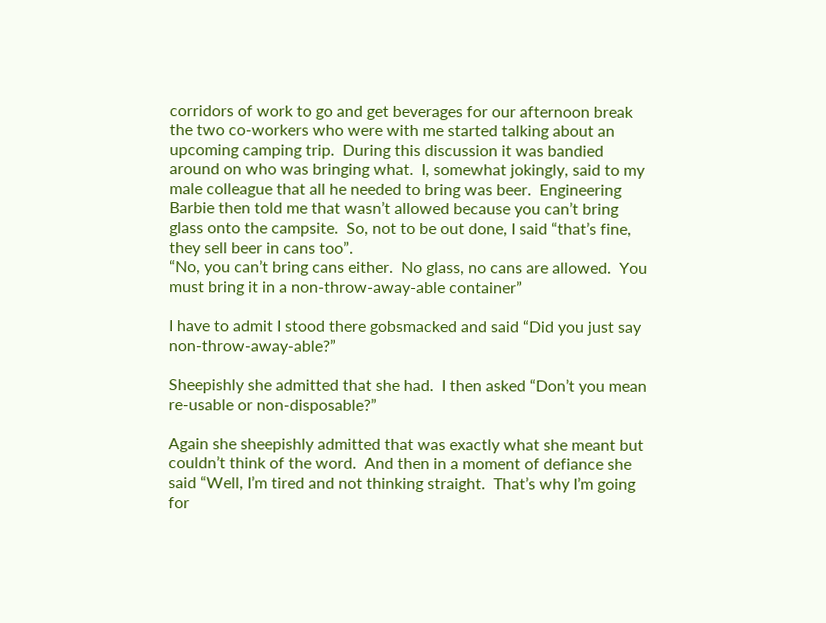corridors of work to go and get beverages for our afternoon break the two co-workers who were with me started talking about an upcoming camping trip.  During this discussion it was bandied around on who was bringing what.  I, somewhat jokingly, said to my male colleague that all he needed to bring was beer.  Engineering Barbie then told me that wasn’t allowed because you can’t bring glass onto the campsite.  So, not to be out done, I said “that’s fine, they sell beer in cans too”.
“No, you can’t bring cans either.  No glass, no cans are allowed.  You must bring it in a non-throw-away-able container”

I have to admit I stood there gobsmacked and said “Did you just say non-throw-away-able?”

Sheepishly she admitted that she had.  I then asked “Don’t you mean re-usable or non-disposable?”

Again she sheepishly admitted that was exactly what she meant but couldn’t think of the word.  And then in a moment of defiance she said “Well, I’m tired and not thinking straight.  That’s why I’m going for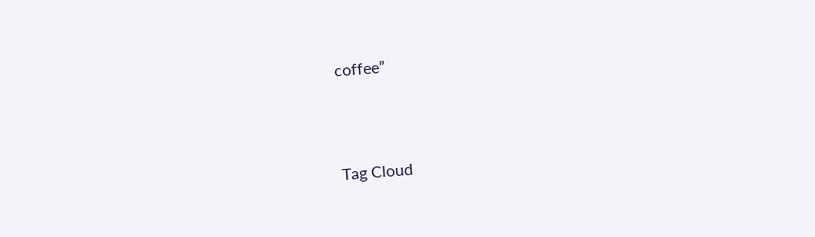coffee”



Tag Cloud